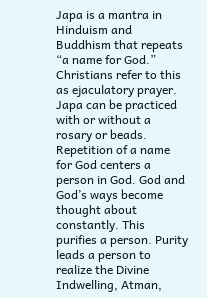Japa is a mantra in Hinduism and Buddhism that repeats “a name for God.” Christians refer to this as ejaculatory prayer. Japa can be practiced with or without a rosary or beads. Repetition of a name for God centers a person in God. God and God’s ways become thought about constantly. This purifies a person. Purity leads a person to realize the Divine Indwelling, Atman,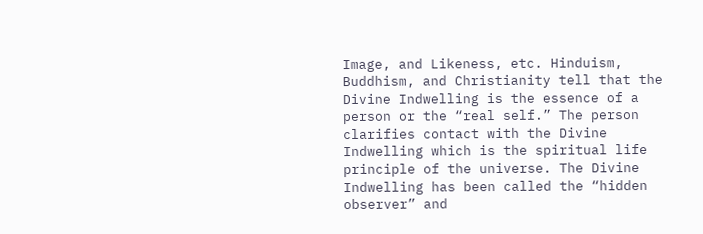Image, and Likeness, etc. Hinduism, Buddhism, and Christianity tell that the Divine Indwelling is the essence of a person or the “real self.” The person clarifies contact with the Divine Indwelling which is the spiritual life principle of the universe. The Divine Indwelling has been called the “hidden observer” and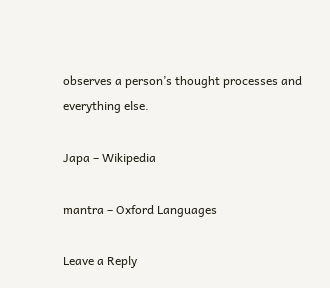observes a person’s thought processes and everything else.

Japa – Wikipedia

mantra – Oxford Languages

Leave a Reply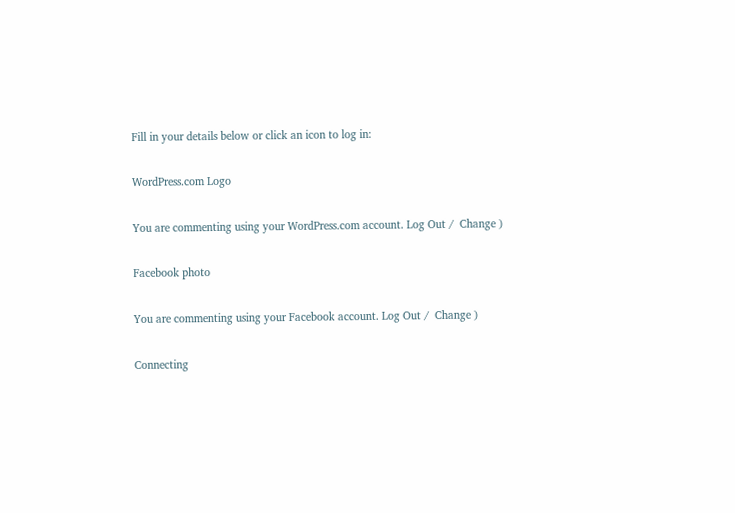Fill in your details below or click an icon to log in:

WordPress.com Logo

You are commenting using your WordPress.com account. Log Out /  Change )

Facebook photo

You are commenting using your Facebook account. Log Out /  Change )

Connecting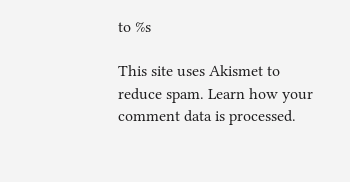to %s

This site uses Akismet to reduce spam. Learn how your comment data is processed.